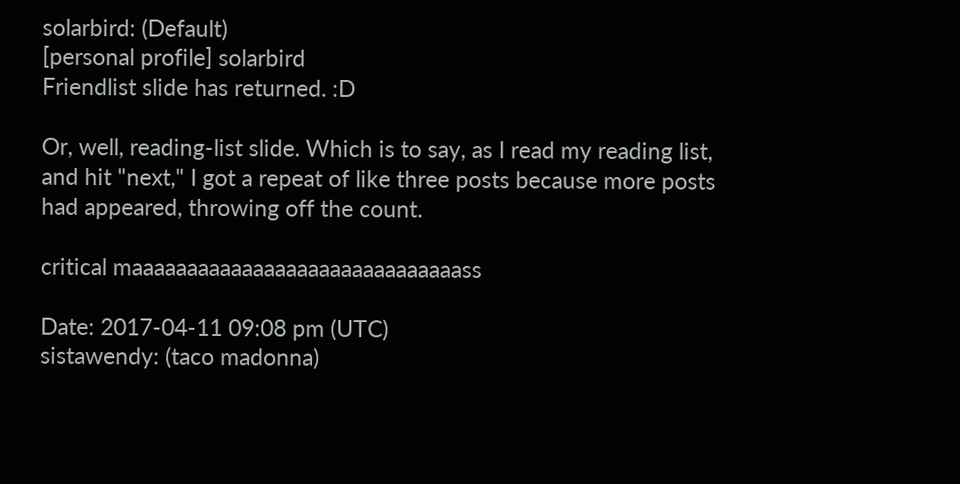solarbird: (Default)
[personal profile] solarbird
Friendlist slide has returned. :D

Or, well, reading-list slide. Which is to say, as I read my reading list, and hit "next," I got a repeat of like three posts because more posts had appeared, throwing off the count.

critical maaaaaaaaaaaaaaaaaaaaaaaaaaaaaass

Date: 2017-04-11 09:08 pm (UTC)
sistawendy: (taco madonna)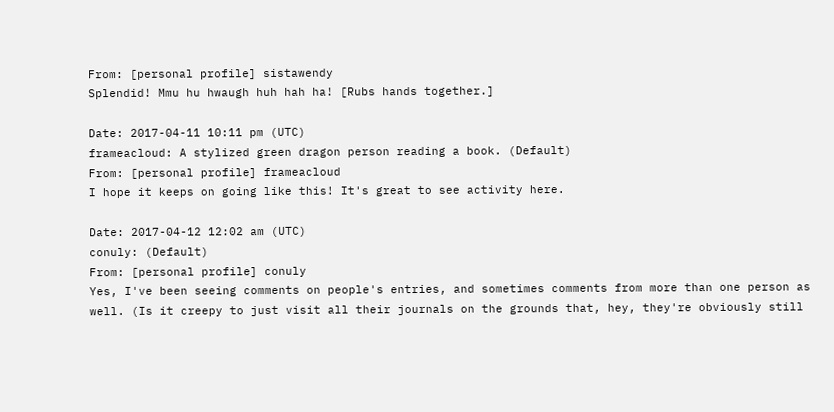From: [personal profile] sistawendy
Splendid! Mmu hu hwaugh huh hah ha! [Rubs hands together.]

Date: 2017-04-11 10:11 pm (UTC)
frameacloud: A stylized green dragon person reading a book. (Default)
From: [personal profile] frameacloud
I hope it keeps on going like this! It's great to see activity here.

Date: 2017-04-12 12:02 am (UTC)
conuly: (Default)
From: [personal profile] conuly
Yes, I've been seeing comments on people's entries, and sometimes comments from more than one person as well. (Is it creepy to just visit all their journals on the grounds that, hey, they're obviously still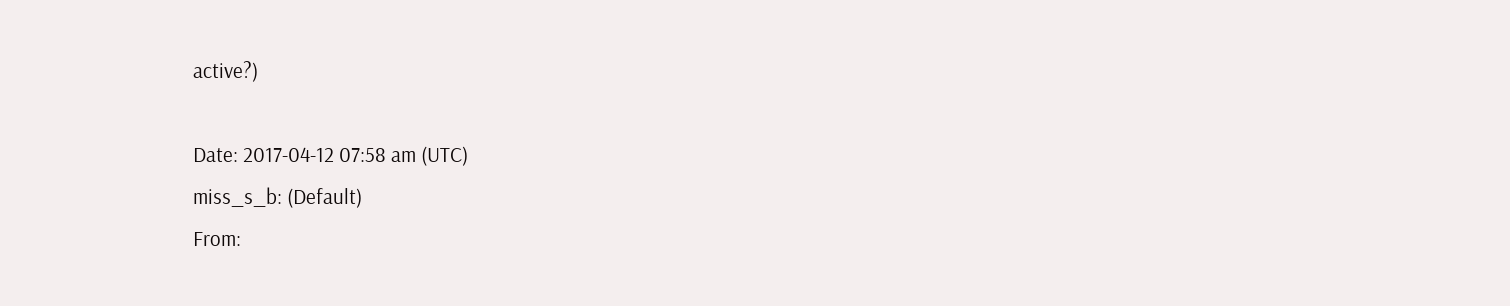active?)

Date: 2017-04-12 07:58 am (UTC)
miss_s_b: (Default)
From: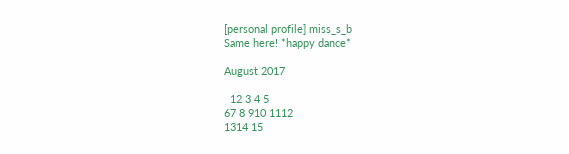[personal profile] miss_s_b
Same here! *happy dance*

August 2017

  12 3 4 5
67 8 910 1112
1314 15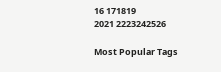16 171819
2021 2223242526

Most Popular Tags